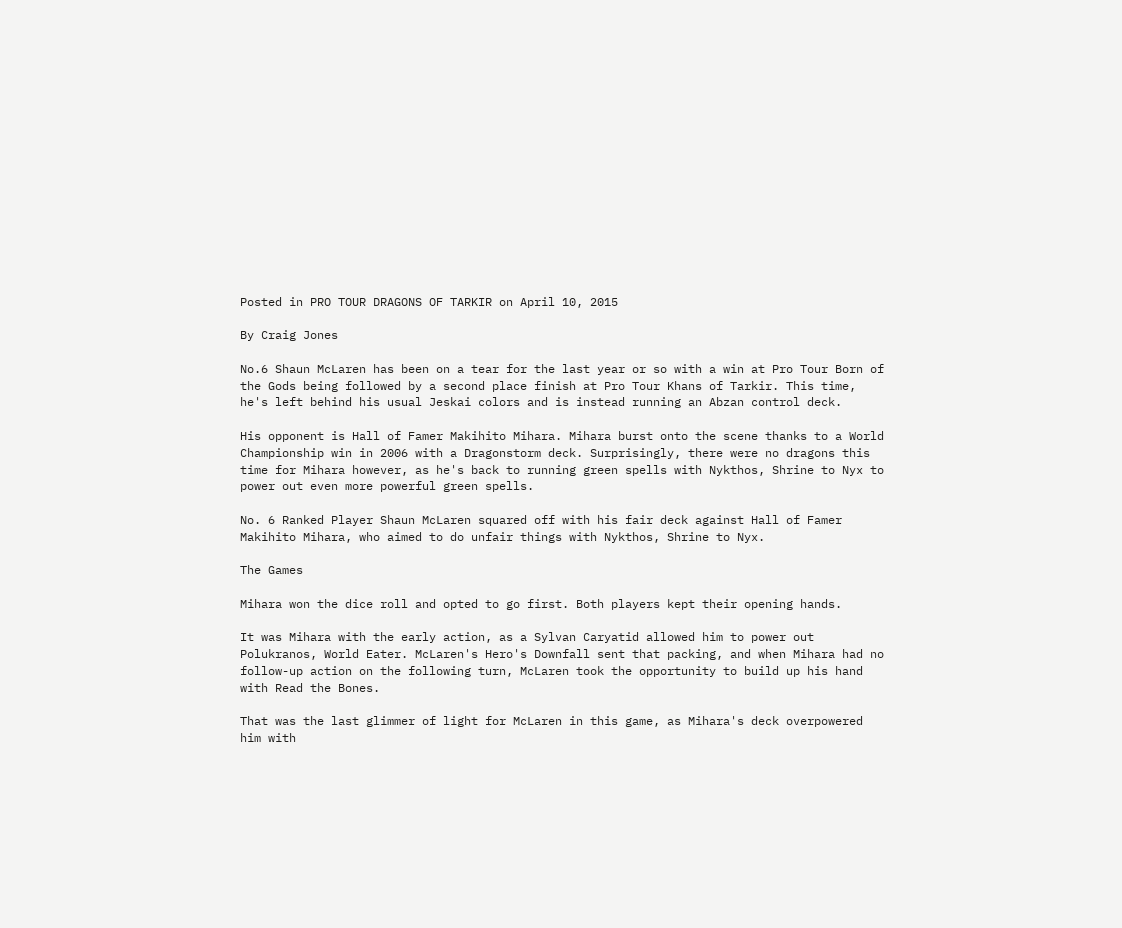Posted in PRO TOUR DRAGONS OF TARKIR on April 10, 2015

By Craig Jones

No.6 Shaun McLaren has been on a tear for the last year or so with a win at Pro Tour Born of the Gods being followed by a second place finish at Pro Tour Khans of Tarkir. This time, he's left behind his usual Jeskai colors and is instead running an Abzan control deck.

His opponent is Hall of Famer Makihito Mihara. Mihara burst onto the scene thanks to a World Championship win in 2006 with a Dragonstorm deck. Surprisingly, there were no dragons this time for Mihara however, as he's back to running green spells with Nykthos, Shrine to Nyx to power out even more powerful green spells.

No. 6 Ranked Player Shaun McLaren squared off with his fair deck against Hall of Famer Makihito Mihara, who aimed to do unfair things with Nykthos, Shrine to Nyx.

The Games

Mihara won the dice roll and opted to go first. Both players kept their opening hands.

It was Mihara with the early action, as a Sylvan Caryatid allowed him to power out Polukranos, World Eater. McLaren's Hero's Downfall sent that packing, and when Mihara had no follow-up action on the following turn, McLaren took the opportunity to build up his hand with Read the Bones.

That was the last glimmer of light for McLaren in this game, as Mihara's deck overpowered him with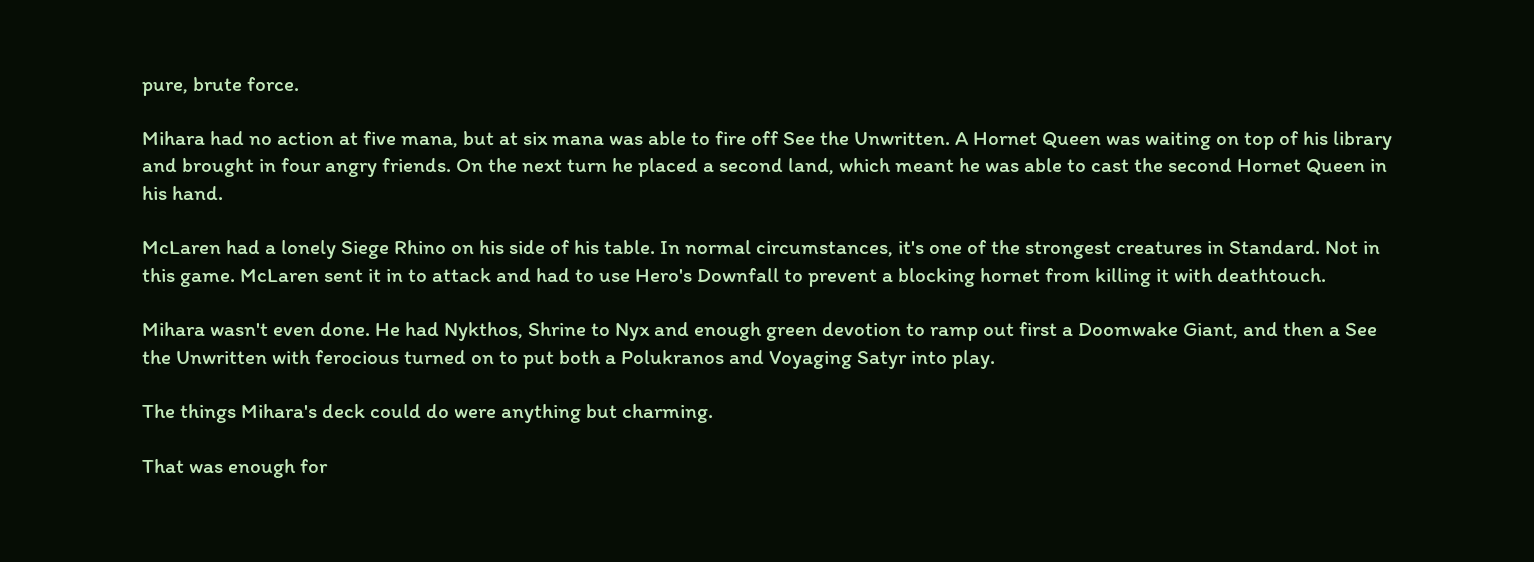pure, brute force.

Mihara had no action at five mana, but at six mana was able to fire off See the Unwritten. A Hornet Queen was waiting on top of his library and brought in four angry friends. On the next turn he placed a second land, which meant he was able to cast the second Hornet Queen in his hand.

McLaren had a lonely Siege Rhino on his side of his table. In normal circumstances, it's one of the strongest creatures in Standard. Not in this game. McLaren sent it in to attack and had to use Hero's Downfall to prevent a blocking hornet from killing it with deathtouch.

Mihara wasn't even done. He had Nykthos, Shrine to Nyx and enough green devotion to ramp out first a Doomwake Giant, and then a See the Unwritten with ferocious turned on to put both a Polukranos and Voyaging Satyr into play.

The things Mihara's deck could do were anything but charming.

That was enough for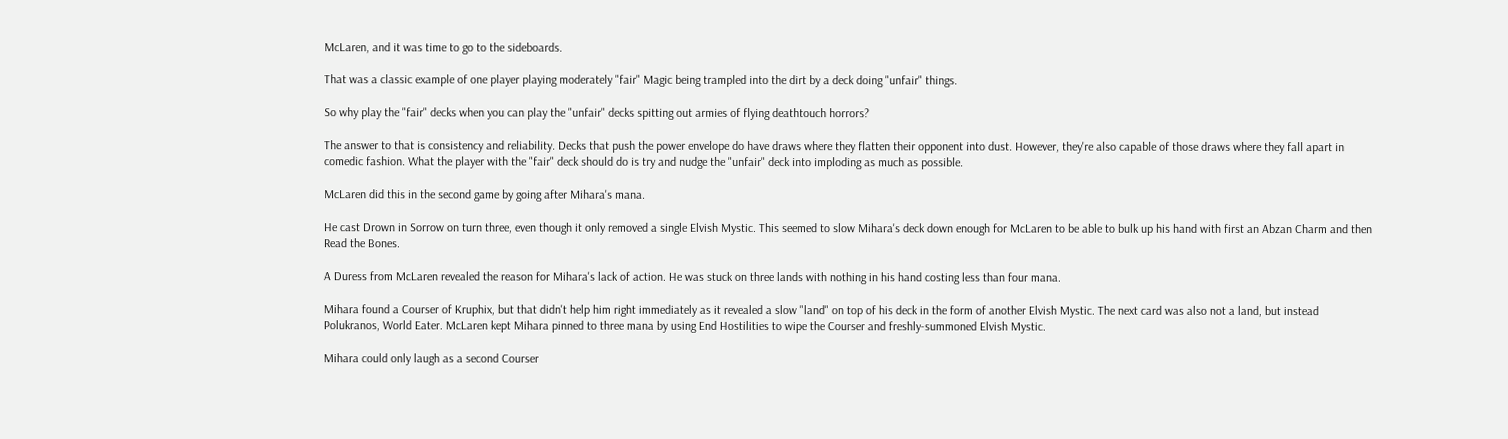McLaren, and it was time to go to the sideboards.

That was a classic example of one player playing moderately "fair" Magic being trampled into the dirt by a deck doing "unfair" things.

So why play the "fair" decks when you can play the "unfair" decks spitting out armies of flying deathtouch horrors?

The answer to that is consistency and reliability. Decks that push the power envelope do have draws where they flatten their opponent into dust. However, they're also capable of those draws where they fall apart in comedic fashion. What the player with the "fair" deck should do is try and nudge the "unfair" deck into imploding as much as possible.

McLaren did this in the second game by going after Mihara's mana.

He cast Drown in Sorrow on turn three, even though it only removed a single Elvish Mystic. This seemed to slow Mihara's deck down enough for McLaren to be able to bulk up his hand with first an Abzan Charm and then Read the Bones.

A Duress from McLaren revealed the reason for Mihara's lack of action. He was stuck on three lands with nothing in his hand costing less than four mana.

Mihara found a Courser of Kruphix, but that didn't help him right immediately as it revealed a slow "land" on top of his deck in the form of another Elvish Mystic. The next card was also not a land, but instead Polukranos, World Eater. McLaren kept Mihara pinned to three mana by using End Hostilities to wipe the Courser and freshly-summoned Elvish Mystic.

Mihara could only laugh as a second Courser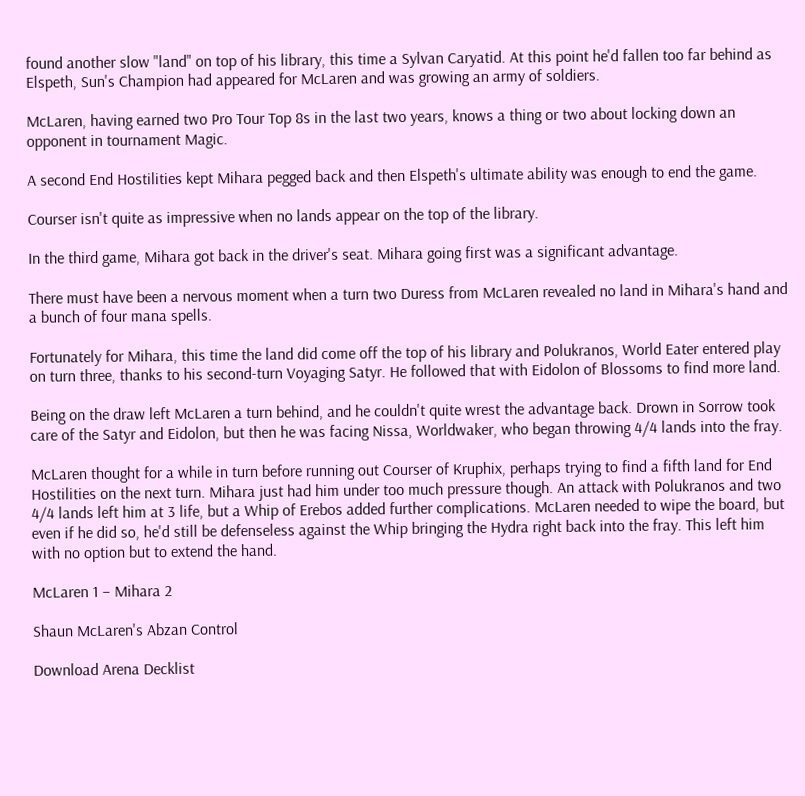found another slow "land" on top of his library, this time a Sylvan Caryatid. At this point he'd fallen too far behind as Elspeth, Sun's Champion had appeared for McLaren and was growing an army of soldiers.

McLaren, having earned two Pro Tour Top 8s in the last two years, knows a thing or two about locking down an opponent in tournament Magic.

A second End Hostilities kept Mihara pegged back and then Elspeth's ultimate ability was enough to end the game.

Courser isn't quite as impressive when no lands appear on the top of the library.

In the third game, Mihara got back in the driver's seat. Mihara going first was a significant advantage.

There must have been a nervous moment when a turn two Duress from McLaren revealed no land in Mihara's hand and a bunch of four mana spells.

Fortunately for Mihara, this time the land did come off the top of his library and Polukranos, World Eater entered play on turn three, thanks to his second-turn Voyaging Satyr. He followed that with Eidolon of Blossoms to find more land.

Being on the draw left McLaren a turn behind, and he couldn't quite wrest the advantage back. Drown in Sorrow took care of the Satyr and Eidolon, but then he was facing Nissa, Worldwaker, who began throwing 4/4 lands into the fray.

McLaren thought for a while in turn before running out Courser of Kruphix, perhaps trying to find a fifth land for End Hostilities on the next turn. Mihara just had him under too much pressure though. An attack with Polukranos and two 4/4 lands left him at 3 life, but a Whip of Erebos added further complications. McLaren needed to wipe the board, but even if he did so, he'd still be defenseless against the Whip bringing the Hydra right back into the fray. This left him with no option but to extend the hand.

McLaren 1 – Mihara 2

Shaun McLaren's Abzan Control

Download Arena Decklist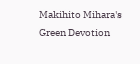Makihito Mihara's Green Devotion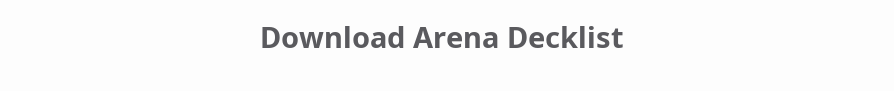Download Arena Decklist